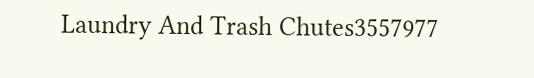Laundry And Trash Chutes3557977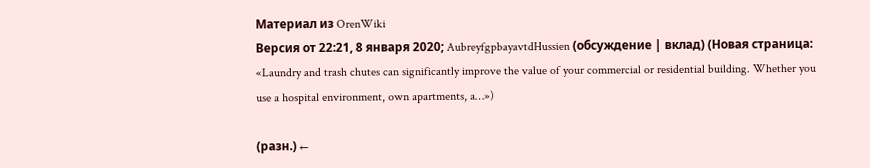Материал из OrenWiki
Версия от 22:21, 8 января 2020; AubreyfgpbayavtdHussien (обсуждение | вклад) (Новая страница: «Laundry and trash chutes can significantly improve the value of your commercial or residential building. Whether you use a hospital environment, own apartments, a…»)

(разн.) ←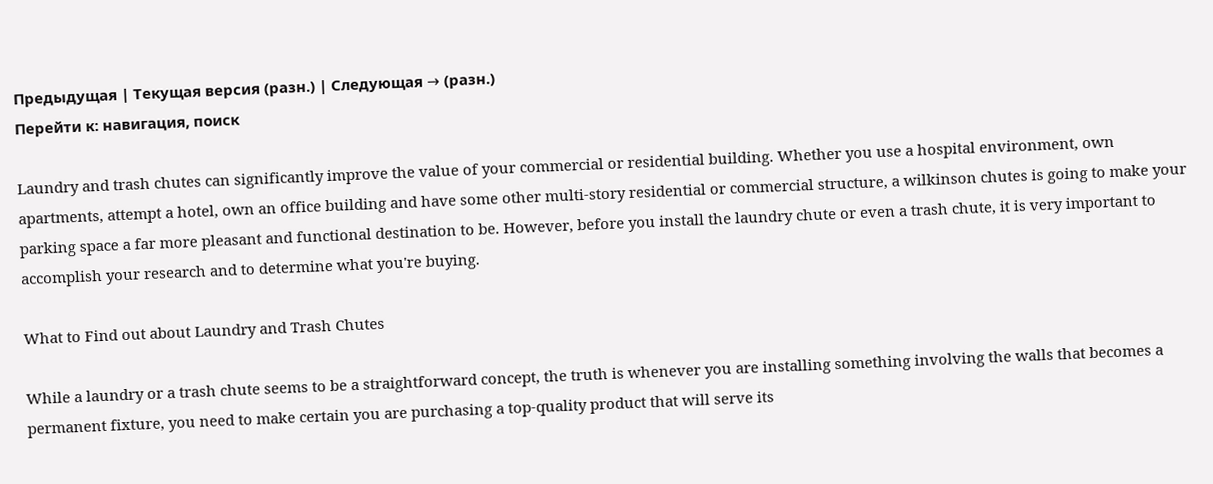Предыдущая | Текущая версия (разн.) | Следующая → (разн.)
Перейти к: навигация, поиск

Laundry and trash chutes can significantly improve the value of your commercial or residential building. Whether you use a hospital environment, own apartments, attempt a hotel, own an office building and have some other multi-story residential or commercial structure, a wilkinson chutes is going to make your parking space a far more pleasant and functional destination to be. However, before you install the laundry chute or even a trash chute, it is very important to accomplish your research and to determine what you're buying.

What to Find out about Laundry and Trash Chutes

While a laundry or a trash chute seems to be a straightforward concept, the truth is whenever you are installing something involving the walls that becomes a permanent fixture, you need to make certain you are purchasing a top-quality product that will serve its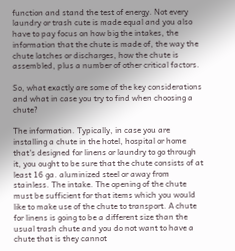function and stand the test of energy. Not every laundry or trash cute is made equal and you also have to pay focus on how big the intakes, the information that the chute is made of, the way the chute latches or discharges, how the chute is assembled, plus a number of other critical factors.

So, what exactly are some of the key considerations and what in case you try to find when choosing a chute?

The information. Typically, in case you are installing a chute in the hotel, hospital or home that's designed for linens or laundry to go through it, you ought to be sure that the chute consists of at least 16 ga. aluminized steel or away from stainless. The intake. The opening of the chute must be sufficient for that items which you would like to make use of the chute to transport. A chute for linens is going to be a different size than the usual trash chute and you do not want to have a chute that is they cannot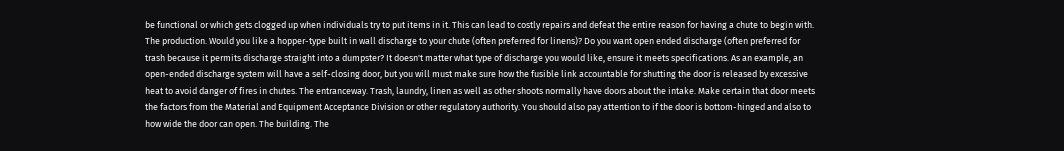be functional or which gets clogged up when individuals try to put items in it. This can lead to costly repairs and defeat the entire reason for having a chute to begin with. The production. Would you like a hopper-type built in wall discharge to your chute (often preferred for linens)? Do you want open ended discharge (often preferred for trash because it permits discharge straight into a dumpster? It doesn't matter what type of discharge you would like, ensure it meets specifications. As an example, an open-ended discharge system will have a self-closing door, but you will must make sure how the fusible link accountable for shutting the door is released by excessive heat to avoid danger of fires in chutes. The entranceway. Trash, laundry, linen as well as other shoots normally have doors about the intake. Make certain that door meets the factors from the Material and Equipment Acceptance Division or other regulatory authority. You should also pay attention to if the door is bottom-hinged and also to how wide the door can open. The building. The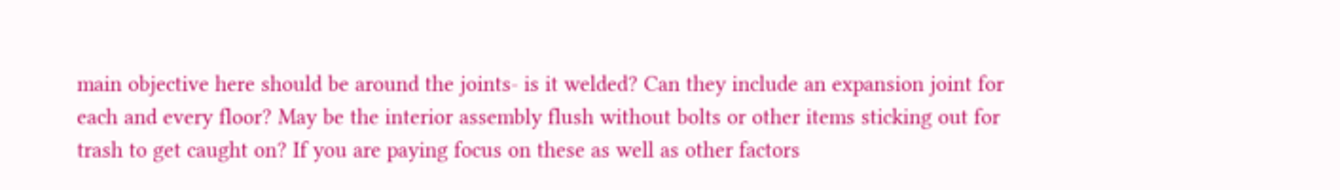main objective here should be around the joints- is it welded? Can they include an expansion joint for each and every floor? May be the interior assembly flush without bolts or other items sticking out for trash to get caught on? If you are paying focus on these as well as other factors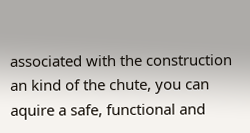associated with the construction an kind of the chute, you can aquire a safe, functional and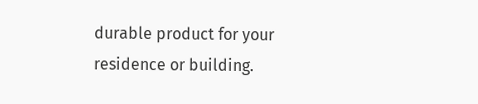durable product for your residence or building.